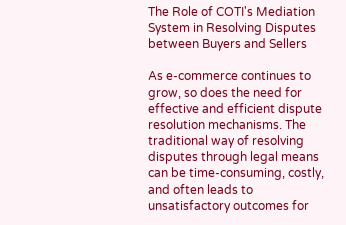The Role of COTI's Mediation System in Resolving Disputes between Buyers and Sellers

As e-commerce continues to grow, so does the need for effective and efficient dispute resolution mechanisms. The traditional way of resolving disputes through legal means can be time-consuming, costly, and often leads to unsatisfactory outcomes for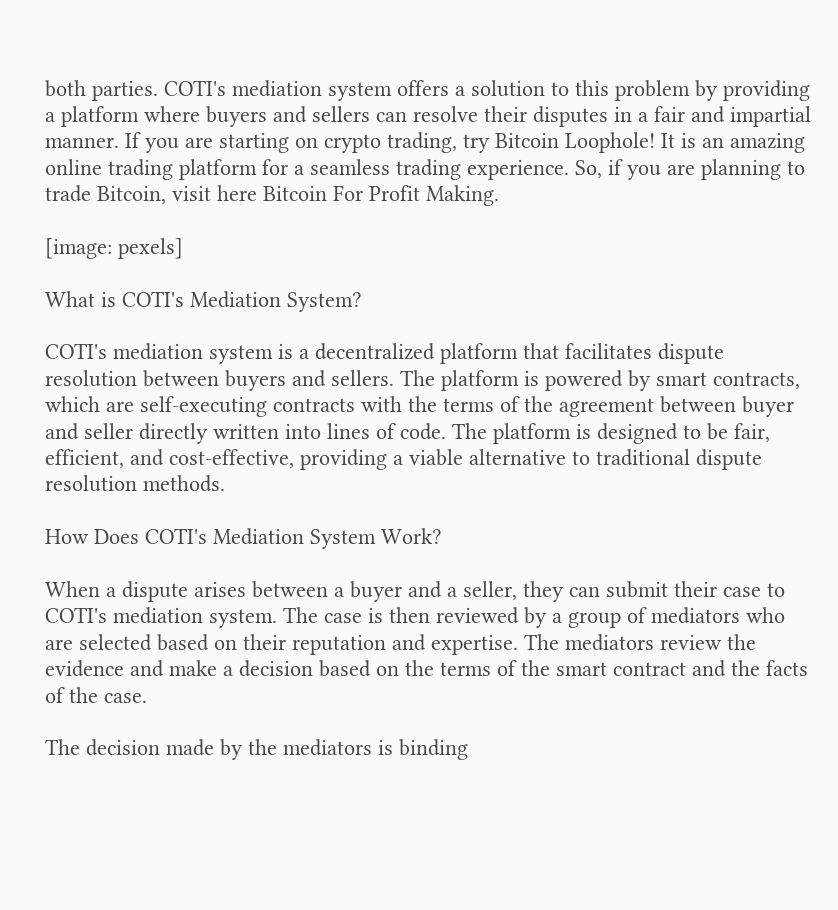both parties. COTI's mediation system offers a solution to this problem by providing a platform where buyers and sellers can resolve their disputes in a fair and impartial manner. If you are starting on crypto trading, try Bitcoin Loophole! It is an amazing online trading platform for a seamless trading experience. So, if you are planning to trade Bitcoin, visit here Bitcoin For Profit Making.

[image: pexels]

What is COTI's Mediation System?

COTI's mediation system is a decentralized platform that facilitates dispute resolution between buyers and sellers. The platform is powered by smart contracts, which are self-executing contracts with the terms of the agreement between buyer and seller directly written into lines of code. The platform is designed to be fair, efficient, and cost-effective, providing a viable alternative to traditional dispute resolution methods.

How Does COTI's Mediation System Work?

When a dispute arises between a buyer and a seller, they can submit their case to COTI's mediation system. The case is then reviewed by a group of mediators who are selected based on their reputation and expertise. The mediators review the evidence and make a decision based on the terms of the smart contract and the facts of the case.

The decision made by the mediators is binding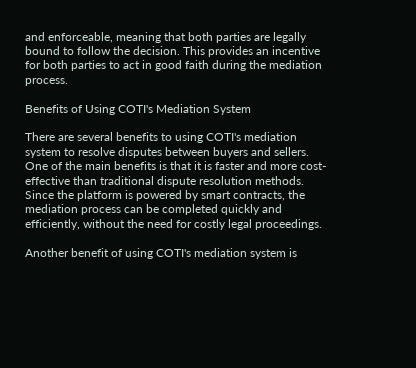and enforceable, meaning that both parties are legally bound to follow the decision. This provides an incentive for both parties to act in good faith during the mediation process.

Benefits of Using COTI's Mediation System

There are several benefits to using COTI's mediation system to resolve disputes between buyers and sellers. One of the main benefits is that it is faster and more cost-effective than traditional dispute resolution methods. Since the platform is powered by smart contracts, the mediation process can be completed quickly and efficiently, without the need for costly legal proceedings.

Another benefit of using COTI's mediation system is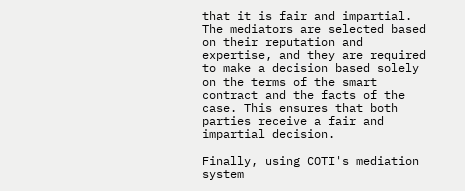that it is fair and impartial. The mediators are selected based on their reputation and expertise, and they are required to make a decision based solely on the terms of the smart contract and the facts of the case. This ensures that both parties receive a fair and impartial decision.

Finally, using COTI's mediation system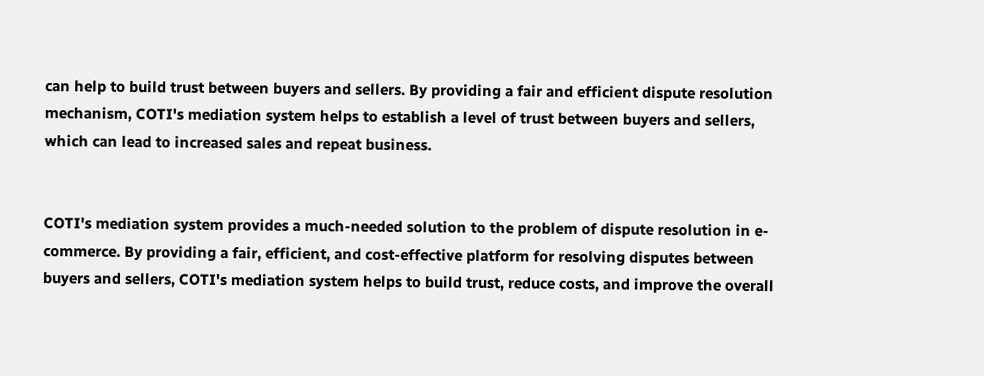can help to build trust between buyers and sellers. By providing a fair and efficient dispute resolution mechanism, COTI's mediation system helps to establish a level of trust between buyers and sellers, which can lead to increased sales and repeat business.


COTI's mediation system provides a much-needed solution to the problem of dispute resolution in e-commerce. By providing a fair, efficient, and cost-effective platform for resolving disputes between buyers and sellers, COTI's mediation system helps to build trust, reduce costs, and improve the overall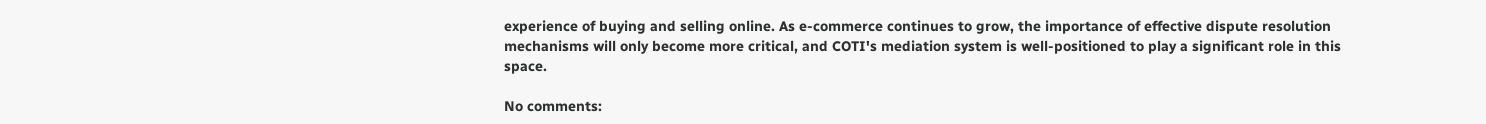experience of buying and selling online. As e-commerce continues to grow, the importance of effective dispute resolution mechanisms will only become more critical, and COTI's mediation system is well-positioned to play a significant role in this space.

No comments: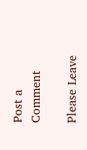Post a Comment

Please Leave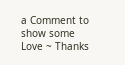a Comment to show some Love ~ Thanks